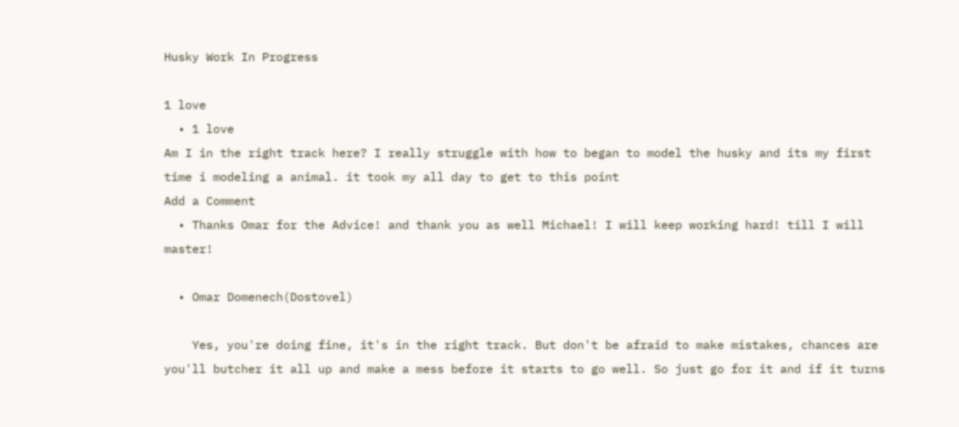Husky Work In Progress

1 love
  • 1 love
Am I in the right track here? I really struggle with how to began to model the husky and its my first time i modeling a animal. it took my all day to get to this point
Add a Comment
  • Thanks Omar for the Advice! and thank you as well Michael! I will keep working hard! till I will master!

  • Omar Domenech(Dostovel)

    Yes, you're doing fine, it's in the right track. But don't be afraid to make mistakes, chances are you'll butcher it all up and make a mess before it starts to go well. So just go for it and if it turns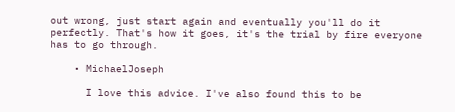out wrong, just start again and eventually you'll do it perfectly. That's how it goes, it's the trial by fire everyone has to go through.

    • MichaelJoseph

      I love this advice. I've also found this to be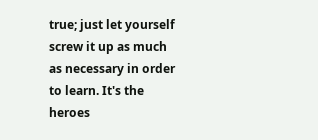true; just let yourself screw it up as much as necessary in order to learn. It's the heroes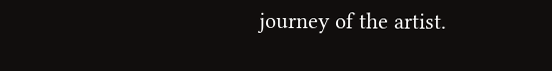journey of the artist.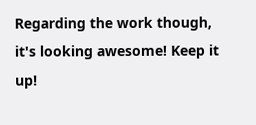Regarding the work though, it's looking awesome! Keep it up!